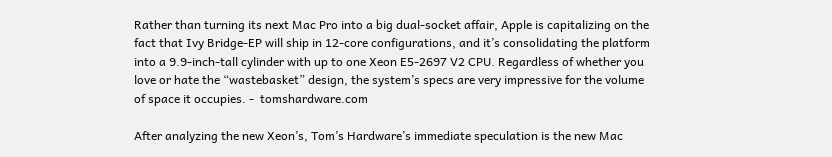Rather than turning its next Mac Pro into a big dual-socket affair, Apple is capitalizing on the fact that Ivy Bridge-EP will ship in 12-core configurations, and it’s consolidating the platform into a 9.9-inch-tall cylinder with up to one Xeon E5-2697 V2 CPU. Regardless of whether you love or hate the “wastebasket” design, the system’s specs are very impressive for the volume of space it occupies. -  tomshardware.com

After analyzing the new Xeon’s, Tom’s Hardware’s immediate speculation is the new Mac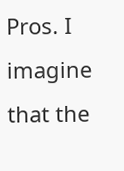Pros. I imagine that the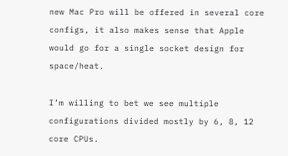new Mac Pro will be offered in several core configs, it also makes sense that Apple would go for a single socket design for space/heat.

I’m willing to bet we see multiple configurations divided mostly by 6, 8, 12 core CPUs.